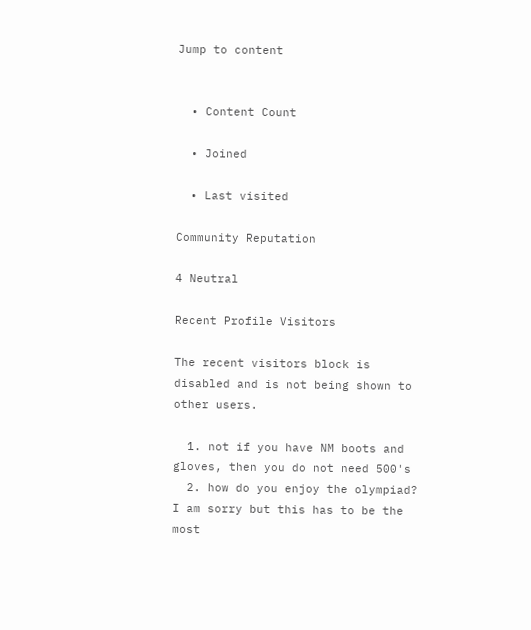Jump to content


  • Content Count

  • Joined

  • Last visited

Community Reputation

4 Neutral

Recent Profile Visitors

The recent visitors block is disabled and is not being shown to other users.

  1. not if you have NM boots and gloves, then you do not need 500's
  2. how do you enjoy the olympiad? I am sorry but this has to be the most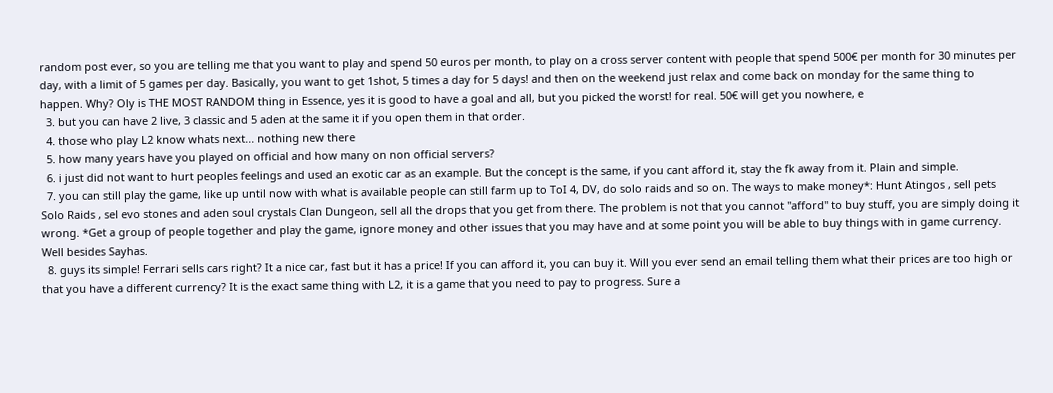random post ever, so you are telling me that you want to play and spend 50 euros per month, to play on a cross server content with people that spend 500€ per month for 30 minutes per day, with a limit of 5 games per day. Basically, you want to get 1shot, 5 times a day for 5 days! and then on the weekend just relax and come back on monday for the same thing to happen. Why? Oly is THE MOST RANDOM thing in Essence, yes it is good to have a goal and all, but you picked the worst! for real. 50€ will get you nowhere, e
  3. but you can have 2 live, 3 classic and 5 aden at the same it if you open them in that order.
  4. those who play L2 know whats next... nothing new there
  5. how many years have you played on official and how many on non official servers?
  6. i just did not want to hurt peoples feelings and used an exotic car as an example. But the concept is the same, if you cant afford it, stay the fk away from it. Plain and simple.
  7. you can still play the game, like up until now with what is available people can still farm up to ToI 4, DV, do solo raids and so on. The ways to make money*: Hunt Atingos , sell pets Solo Raids , sel evo stones and aden soul crystals Clan Dungeon, sell all the drops that you get from there. The problem is not that you cannot "afford" to buy stuff, you are simply doing it wrong. *Get a group of people together and play the game, ignore money and other issues that you may have and at some point you will be able to buy things with in game currency. Well besides Sayhas.
  8. guys its simple! Ferrari sells cars right? It a nice car, fast but it has a price! If you can afford it, you can buy it. Will you ever send an email telling them what their prices are too high or that you have a different currency? It is the exact same thing with L2, it is a game that you need to pay to progress. Sure a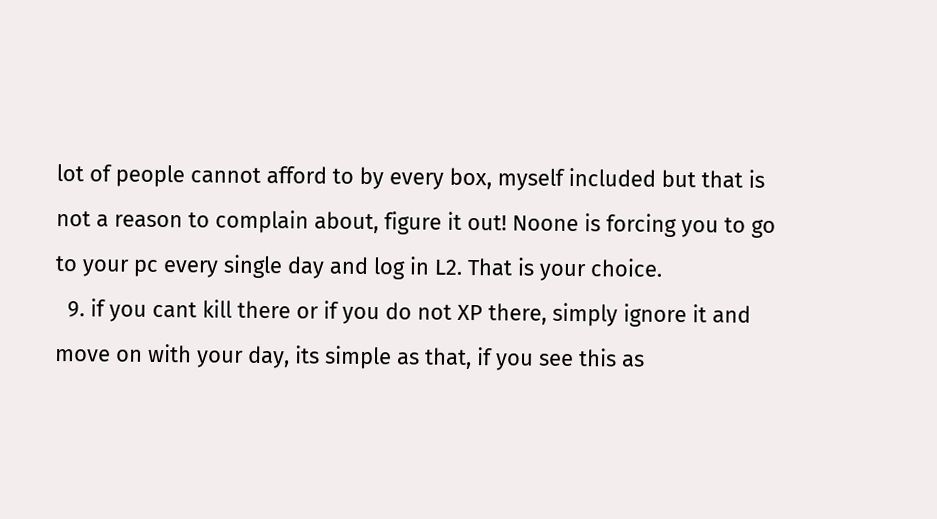lot of people cannot afford to by every box, myself included but that is not a reason to complain about, figure it out! Noone is forcing you to go to your pc every single day and log in L2. That is your choice.
  9. if you cant kill there or if you do not XP there, simply ignore it and move on with your day, its simple as that, if you see this as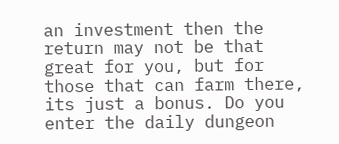an investment then the return may not be that great for you, but for those that can farm there, its just a bonus. Do you enter the daily dungeon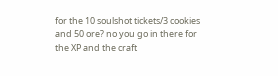for the 10 soulshot tickets/3 cookies and 50 ore? no you go in there for the XP and the craft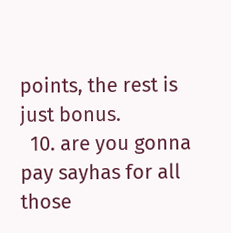points, the rest is just bonus.
  10. are you gonna pay sayhas for all those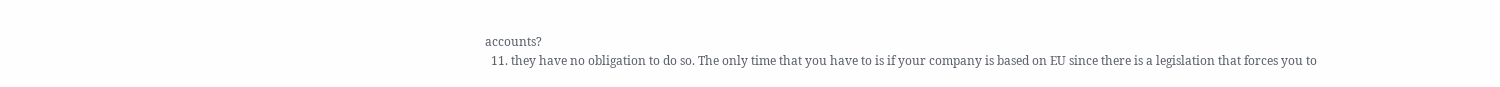accounts?
  11. they have no obligation to do so. The only time that you have to is if your company is based on EU since there is a legislation that forces you to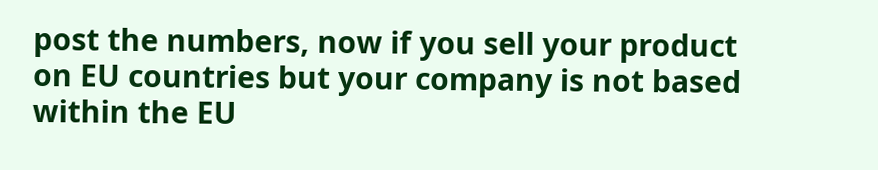post the numbers, now if you sell your product on EU countries but your company is not based within the EU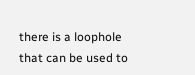there is a loophole that can be used to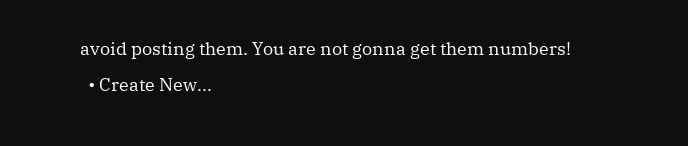avoid posting them. You are not gonna get them numbers!
  • Create New...